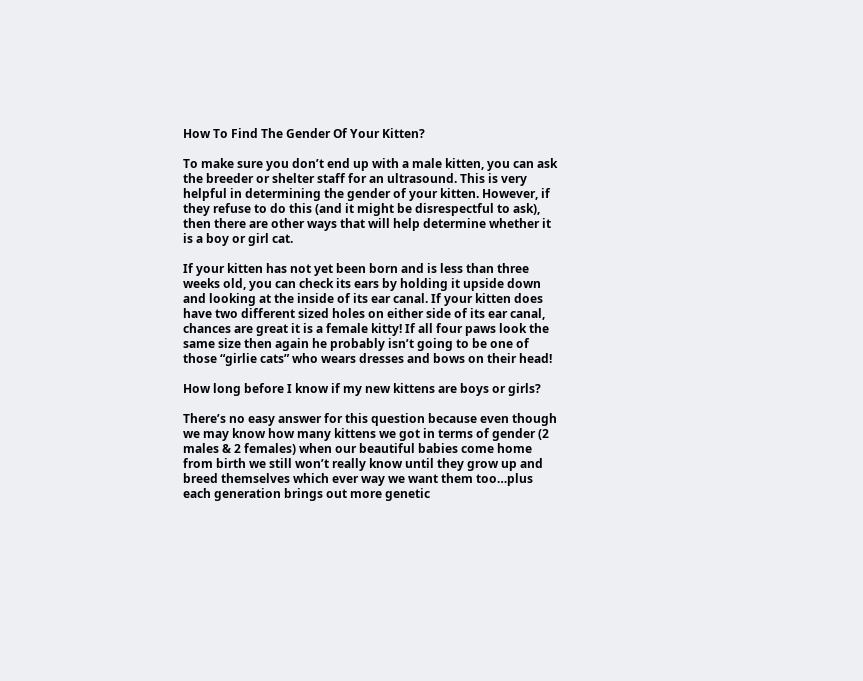How To Find The Gender Of Your Kitten?

To make sure you don’t end up with a male kitten, you can ask the breeder or shelter staff for an ultrasound. This is very helpful in determining the gender of your kitten. However, if they refuse to do this (and it might be disrespectful to ask), then there are other ways that will help determine whether it is a boy or girl cat.

If your kitten has not yet been born and is less than three weeks old, you can check its ears by holding it upside down and looking at the inside of its ear canal. If your kitten does have two different sized holes on either side of its ear canal, chances are great it is a female kitty! If all four paws look the same size then again he probably isn’t going to be one of those “girlie cats” who wears dresses and bows on their head!

How long before I know if my new kittens are boys or girls?

There’s no easy answer for this question because even though we may know how many kittens we got in terms of gender (2 males & 2 females) when our beautiful babies come home from birth we still won’t really know until they grow up and breed themselves which ever way we want them too…plus each generation brings out more genetic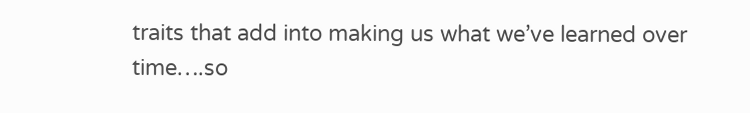traits that add into making us what we’ve learned over time….so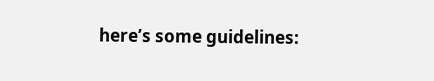here’s some guidelines: